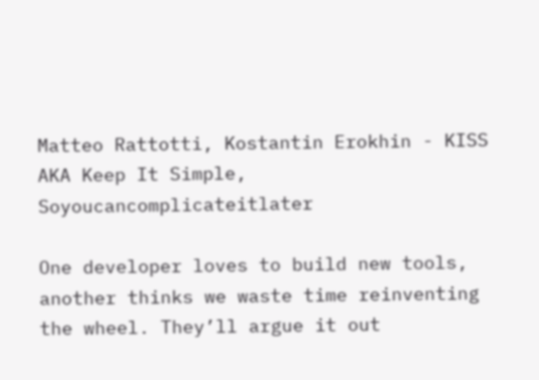Matteo Rattotti, Kostantin Erokhin - KISS AKA Keep It Simple, Soyoucancomplicateitlater

One developer loves to build new tools, another thinks we waste time reinventing the wheel. They’ll argue it out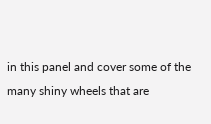in this panel and cover some of the many shiny wheels that are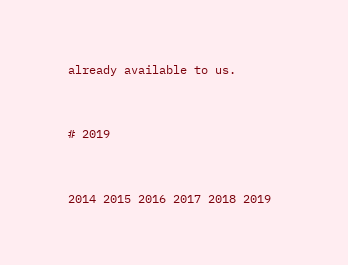already available to us.


# 2019


2014 2015 2016 2017 2018 2019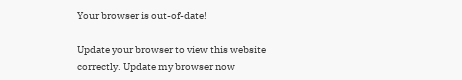Your browser is out-of-date!

Update your browser to view this website correctly. Update my browser now